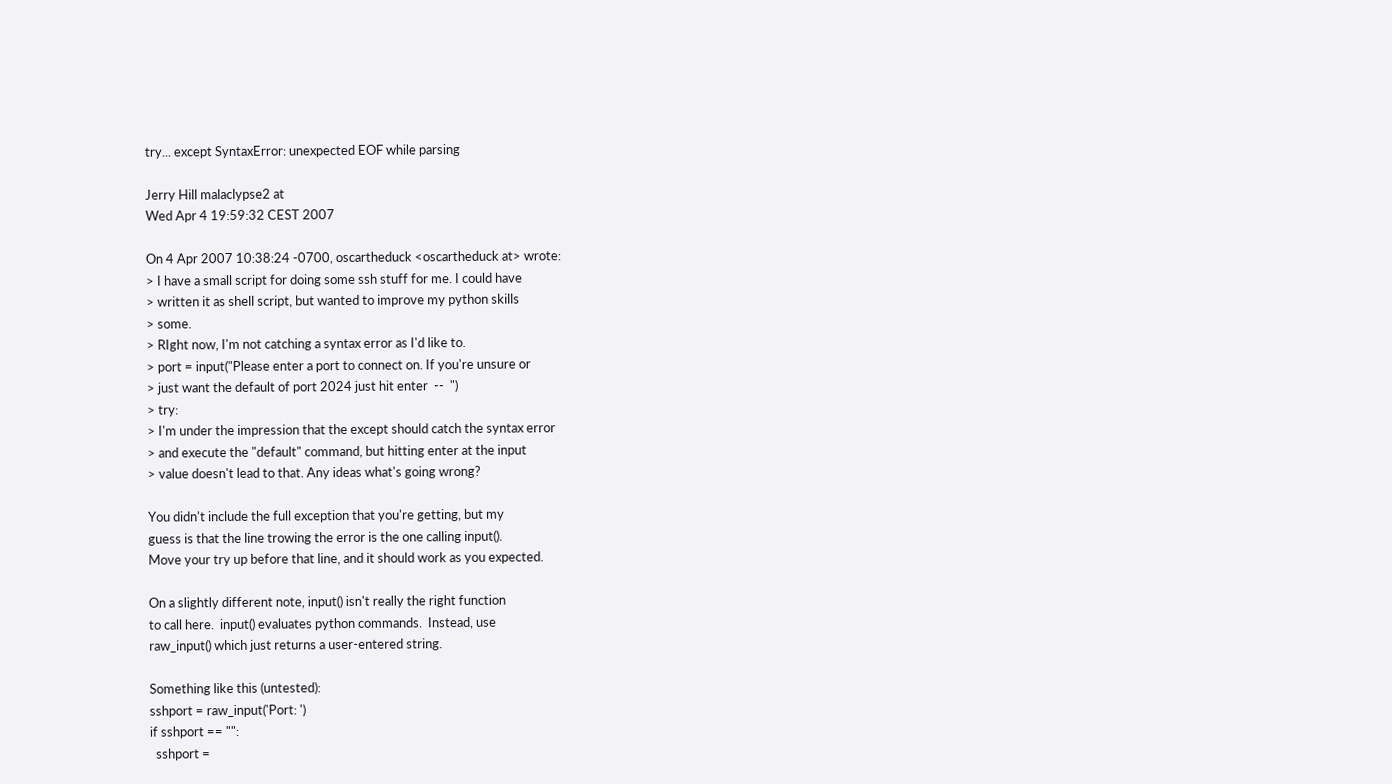try... except SyntaxError: unexpected EOF while parsing

Jerry Hill malaclypse2 at
Wed Apr 4 19:59:32 CEST 2007

On 4 Apr 2007 10:38:24 -0700, oscartheduck <oscartheduck at> wrote:
> I have a small script for doing some ssh stuff for me. I could have
> written it as shell script, but wanted to improve my python skills
> some.
> RIght now, I'm not catching a syntax error as I'd like to.
> port = input("Please enter a port to connect on. If you're unsure or
> just want the default of port 2024 just hit enter  --  ")
> try:
> I'm under the impression that the except should catch the syntax error
> and execute the "default" command, but hitting enter at the input
> value doesn't lead to that. Any ideas what's going wrong?

You didn't include the full exception that you're getting, but my
guess is that the line trowing the error is the one calling input().
Move your try up before that line, and it should work as you expected.

On a slightly different note, input() isn't really the right function
to call here.  input() evaluates python commands.  Instead, use
raw_input() which just returns a user-entered string.

Something like this (untested):
sshport = raw_input('Port: ')
if sshport == "":
  sshport =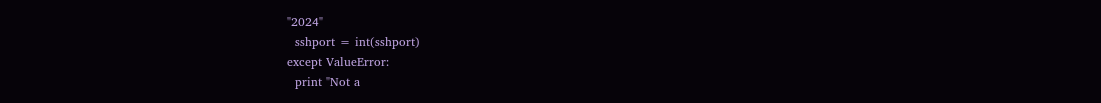"2024"
  sshport = int(sshport)
except ValueError:
  print "Not a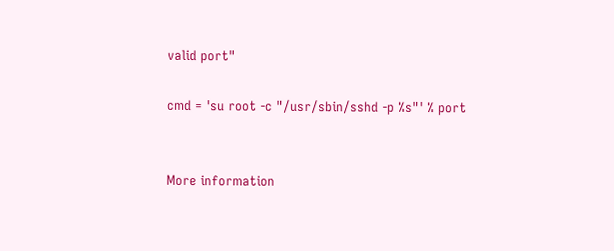valid port"

cmd = 'su root -c "/usr/sbin/sshd -p %s"' % port


More information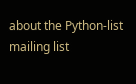about the Python-list mailing list